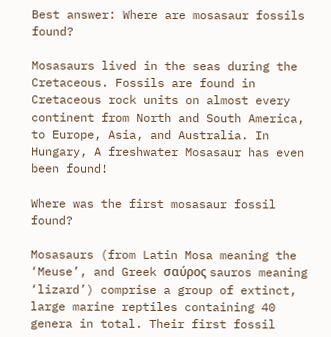Best answer: Where are mosasaur fossils found?

Mosasaurs lived in the seas during the Cretaceous. Fossils are found in Cretaceous rock units on almost every continent from North and South America, to Europe, Asia, and Australia. In Hungary, A freshwater Mosasaur has even been found!

Where was the first mosasaur fossil found?

Mosasaurs (from Latin Mosa meaning the ‘Meuse’, and Greek σαύρος sauros meaning ‘lizard’) comprise a group of extinct, large marine reptiles containing 40 genera in total. Their first fossil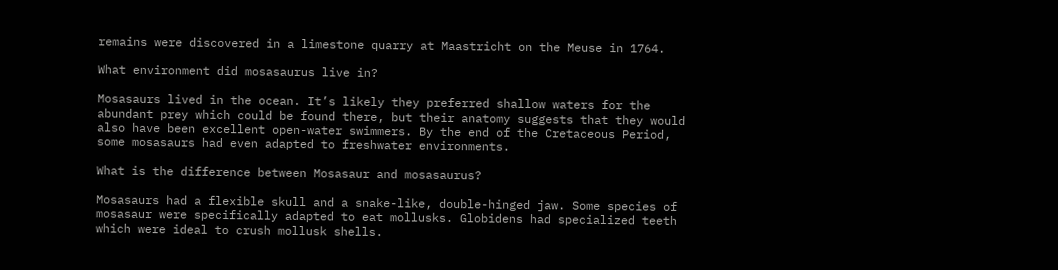remains were discovered in a limestone quarry at Maastricht on the Meuse in 1764.

What environment did mosasaurus live in?

Mosasaurs lived in the ocean. It’s likely they preferred shallow waters for the abundant prey which could be found there, but their anatomy suggests that they would also have been excellent open-water swimmers. By the end of the Cretaceous Period, some mosasaurs had even adapted to freshwater environments.

What is the difference between Mosasaur and mosasaurus?

Mosasaurs had a flexible skull and a snake-like, double-hinged jaw. Some species of mosasaur were specifically adapted to eat mollusks. Globidens had specialized teeth which were ideal to crush mollusk shells.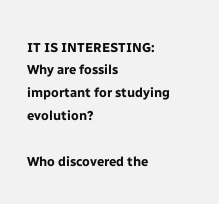IT IS INTERESTING:  Why are fossils important for studying evolution?

Who discovered the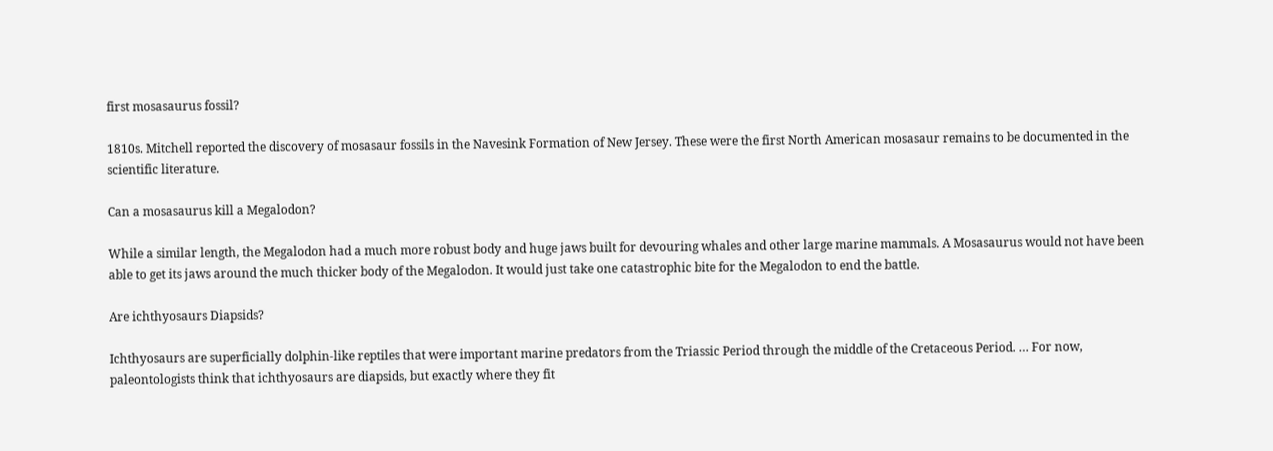first mosasaurus fossil?

1810s. Mitchell reported the discovery of mosasaur fossils in the Navesink Formation of New Jersey. These were the first North American mosasaur remains to be documented in the scientific literature.

Can a mosasaurus kill a Megalodon?

While a similar length, the Megalodon had a much more robust body and huge jaws built for devouring whales and other large marine mammals. A Mosasaurus would not have been able to get its jaws around the much thicker body of the Megalodon. It would just take one catastrophic bite for the Megalodon to end the battle.

Are ichthyosaurs Diapsids?

Ichthyosaurs are superficially dolphin-like reptiles that were important marine predators from the Triassic Period through the middle of the Cretaceous Period. … For now, paleontologists think that ichthyosaurs are diapsids, but exactly where they fit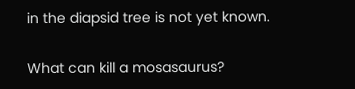in the diapsid tree is not yet known.

What can kill a mosasaurus?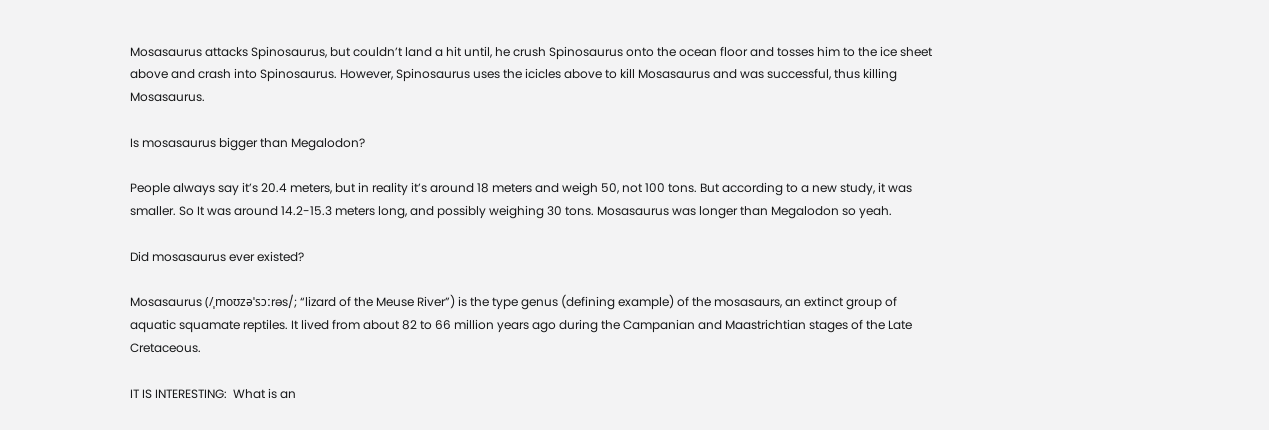Mosasaurus attacks Spinosaurus, but couldn’t land a hit until, he crush Spinosaurus onto the ocean floor and tosses him to the ice sheet above and crash into Spinosaurus. However, Spinosaurus uses the icicles above to kill Mosasaurus and was successful, thus killing Mosasaurus.

Is mosasaurus bigger than Megalodon?

People always say it’s 20.4 meters, but in reality it’s around 18 meters and weigh 50, not 100 tons. But according to a new study, it was smaller. So It was around 14.2-15.3 meters long, and possibly weighing 30 tons. Mosasaurus was longer than Megalodon so yeah.

Did mosasaurus ever existed?

Mosasaurus (/ˌmoʊzəˈsɔːrəs/; “lizard of the Meuse River”) is the type genus (defining example) of the mosasaurs, an extinct group of aquatic squamate reptiles. It lived from about 82 to 66 million years ago during the Campanian and Maastrichtian stages of the Late Cretaceous.

IT IS INTERESTING:  What is an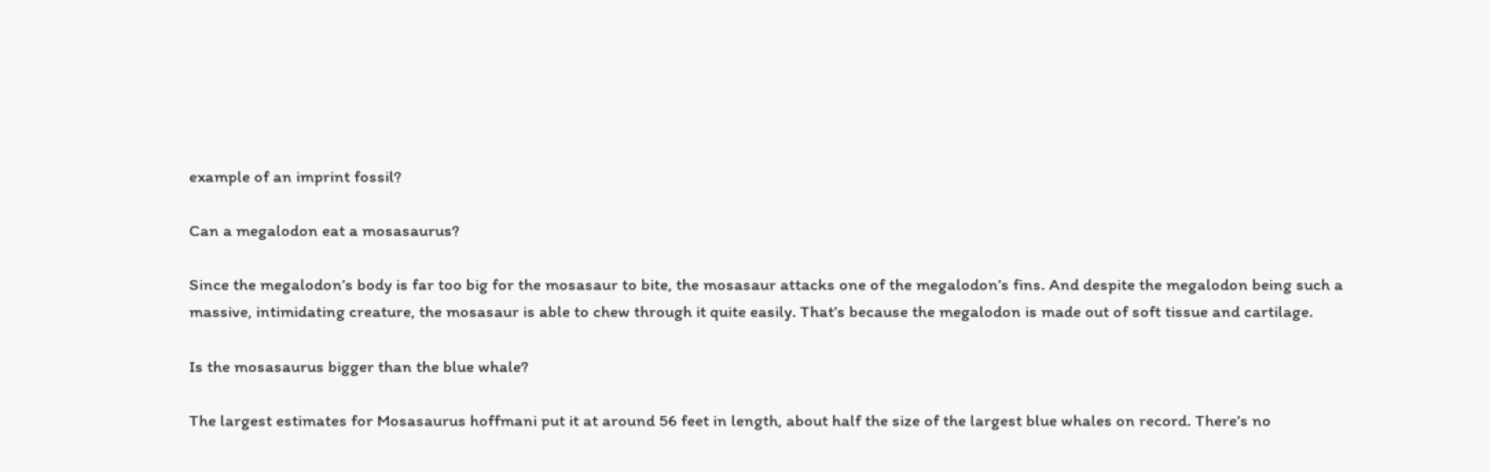example of an imprint fossil?

Can a megalodon eat a mosasaurus?

Since the megalodon’s body is far too big for the mosasaur to bite, the mosasaur attacks one of the megalodon’s fins. And despite the megalodon being such a massive, intimidating creature, the mosasaur is able to chew through it quite easily. That’s because the megalodon is made out of soft tissue and cartilage.

Is the mosasaurus bigger than the blue whale?

The largest estimates for Mosasaurus hoffmani put it at around 56 feet in length, about half the size of the largest blue whales on record. There’s no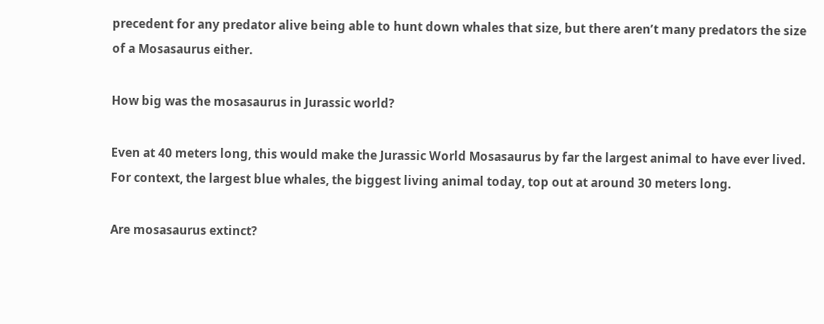precedent for any predator alive being able to hunt down whales that size, but there aren’t many predators the size of a Mosasaurus either.

How big was the mosasaurus in Jurassic world?

Even at 40 meters long, this would make the Jurassic World Mosasaurus by far the largest animal to have ever lived. For context, the largest blue whales, the biggest living animal today, top out at around 30 meters long.

Are mosasaurus extinct?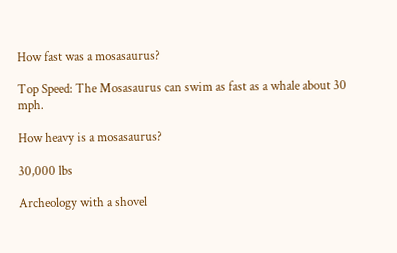How fast was a mosasaurus?

Top Speed: The Mosasaurus can swim as fast as a whale about 30 mph.

How heavy is a mosasaurus?

30,000 lbs

Archeology with a shovel